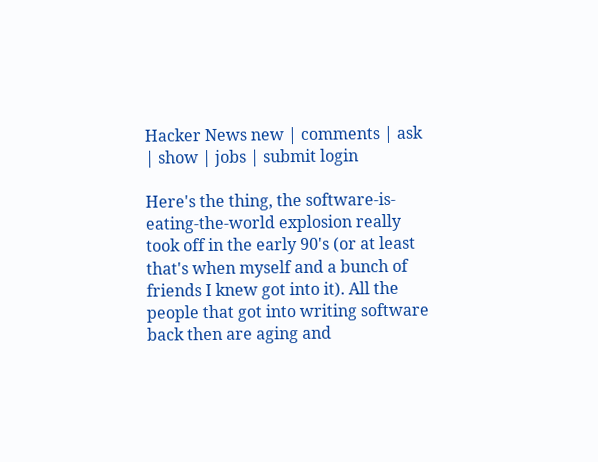Hacker News new | comments | ask | show | jobs | submit login

Here's the thing, the software-is-eating-the-world explosion really took off in the early 90's (or at least that's when myself and a bunch of friends I knew got into it). All the people that got into writing software back then are aging and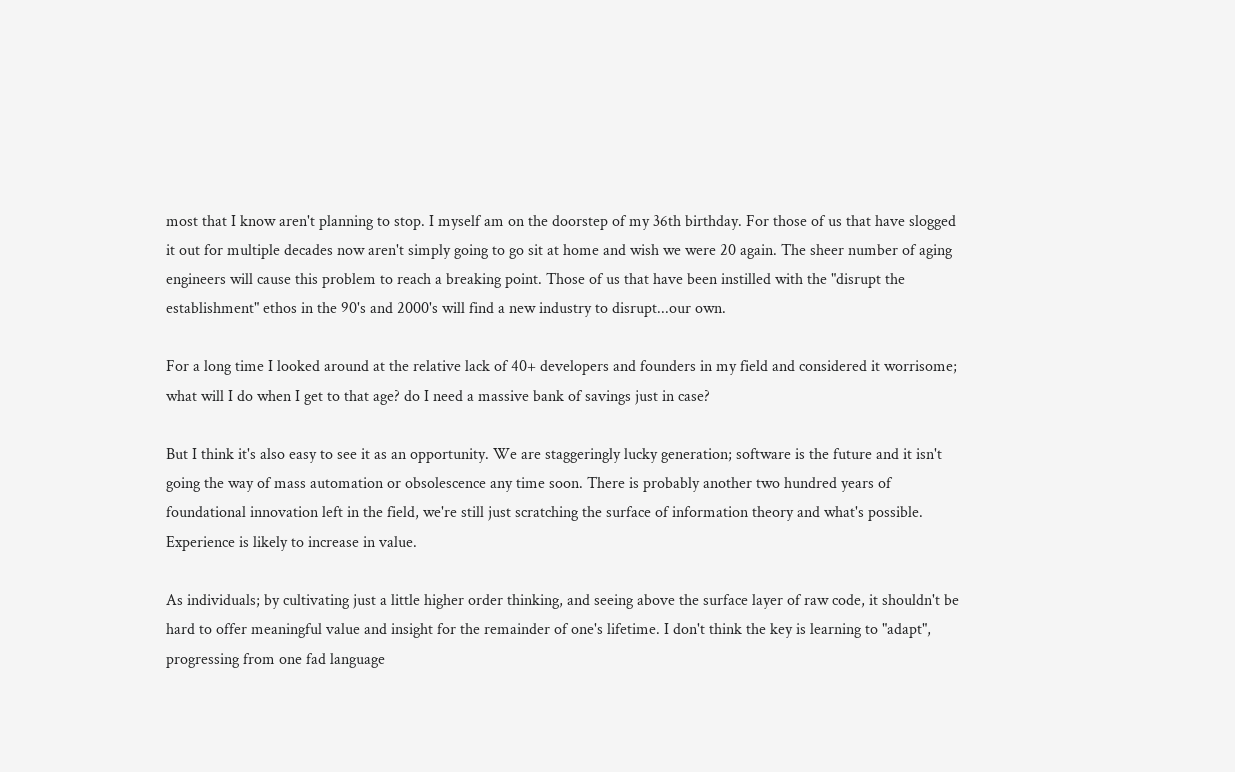most that I know aren't planning to stop. I myself am on the doorstep of my 36th birthday. For those of us that have slogged it out for multiple decades now aren't simply going to go sit at home and wish we were 20 again. The sheer number of aging engineers will cause this problem to reach a breaking point. Those of us that have been instilled with the "disrupt the establishment" ethos in the 90's and 2000's will find a new industry to disrupt...our own.

For a long time I looked around at the relative lack of 40+ developers and founders in my field and considered it worrisome; what will I do when I get to that age? do I need a massive bank of savings just in case?

But I think it's also easy to see it as an opportunity. We are staggeringly lucky generation; software is the future and it isn't going the way of mass automation or obsolescence any time soon. There is probably another two hundred years of foundational innovation left in the field, we're still just scratching the surface of information theory and what's possible. Experience is likely to increase in value.

As individuals; by cultivating just a little higher order thinking, and seeing above the surface layer of raw code, it shouldn't be hard to offer meaningful value and insight for the remainder of one's lifetime. I don't think the key is learning to "adapt", progressing from one fad language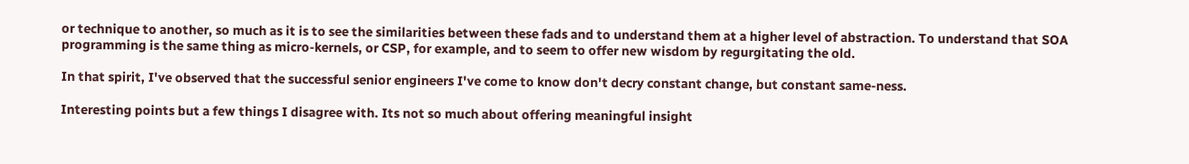or technique to another, so much as it is to see the similarities between these fads and to understand them at a higher level of abstraction. To understand that SOA programming is the same thing as micro-kernels, or CSP, for example, and to seem to offer new wisdom by regurgitating the old.

In that spirit, I've observed that the successful senior engineers I've come to know don't decry constant change, but constant same-ness.

Interesting points but a few things I disagree with. Its not so much about offering meaningful insight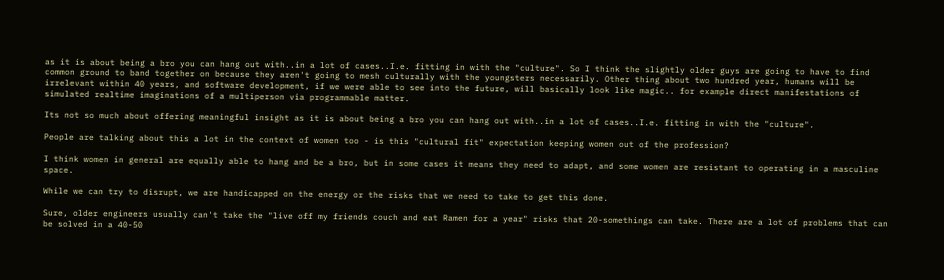as it is about being a bro you can hang out with..in a lot of cases..I.e. fitting in with the "culture". So I think the slightly older guys are going to have to find common ground to band together on because they aren't going to mesh culturally with the youngsters necessarily. Other thing about two hundred year, humans will be irrelevant within 40 years, and software development, if we were able to see into the future, will basically look like magic.. for example direct manifestations of simulated realtime imaginations of a multiperson via programmable matter.

Its not so much about offering meaningful insight as it is about being a bro you can hang out with..in a lot of cases..I.e. fitting in with the "culture".

People are talking about this a lot in the context of women too - is this "cultural fit" expectation keeping women out of the profession?

I think women in general are equally able to hang and be a bro, but in some cases it means they need to adapt, and some women are resistant to operating in a masculine space.

While we can try to disrupt, we are handicapped on the energy or the risks that we need to take to get this done.

Sure, older engineers usually can't take the "live off my friends couch and eat Ramen for a year" risks that 20-somethings can take. There are a lot of problems that can be solved in a 40-50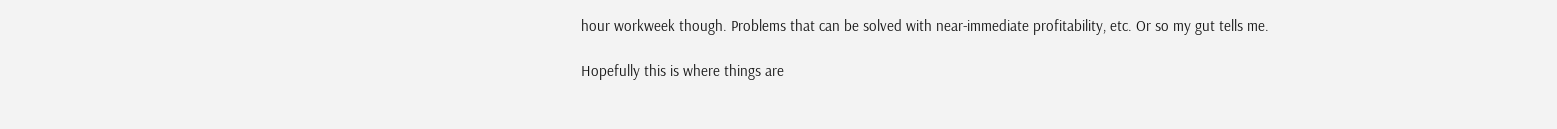hour workweek though. Problems that can be solved with near-immediate profitability, etc. Or so my gut tells me.

Hopefully this is where things are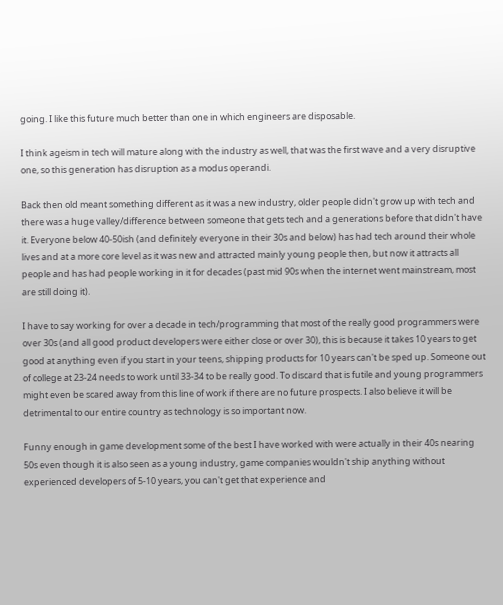going. I like this future much better than one in which engineers are disposable.

I think ageism in tech will mature along with the industry as well, that was the first wave and a very disruptive one, so this generation has disruption as a modus operandi.

Back then old meant something different as it was a new industry, older people didn't grow up with tech and there was a huge valley/difference between someone that gets tech and a generations before that didn't have it. Everyone below 40-50ish (and definitely everyone in their 30s and below) has had tech around their whole lives and at a more core level as it was new and attracted mainly young people then, but now it attracts all people and has had people working in it for decades (past mid 90s when the internet went mainstream, most are still doing it).

I have to say working for over a decade in tech/programming that most of the really good programmers were over 30s (and all good product developers were either close or over 30), this is because it takes 10 years to get good at anything even if you start in your teens, shipping products for 10 years can't be sped up. Someone out of college at 23-24 needs to work until 33-34 to be really good. To discard that is futile and young programmers might even be scared away from this line of work if there are no future prospects. I also believe it will be detrimental to our entire country as technology is so important now.

Funny enough in game development some of the best I have worked with were actually in their 40s nearing 50s even though it is also seen as a young industry, game companies wouldn't ship anything without experienced developers of 5-10 years, you can't get that experience and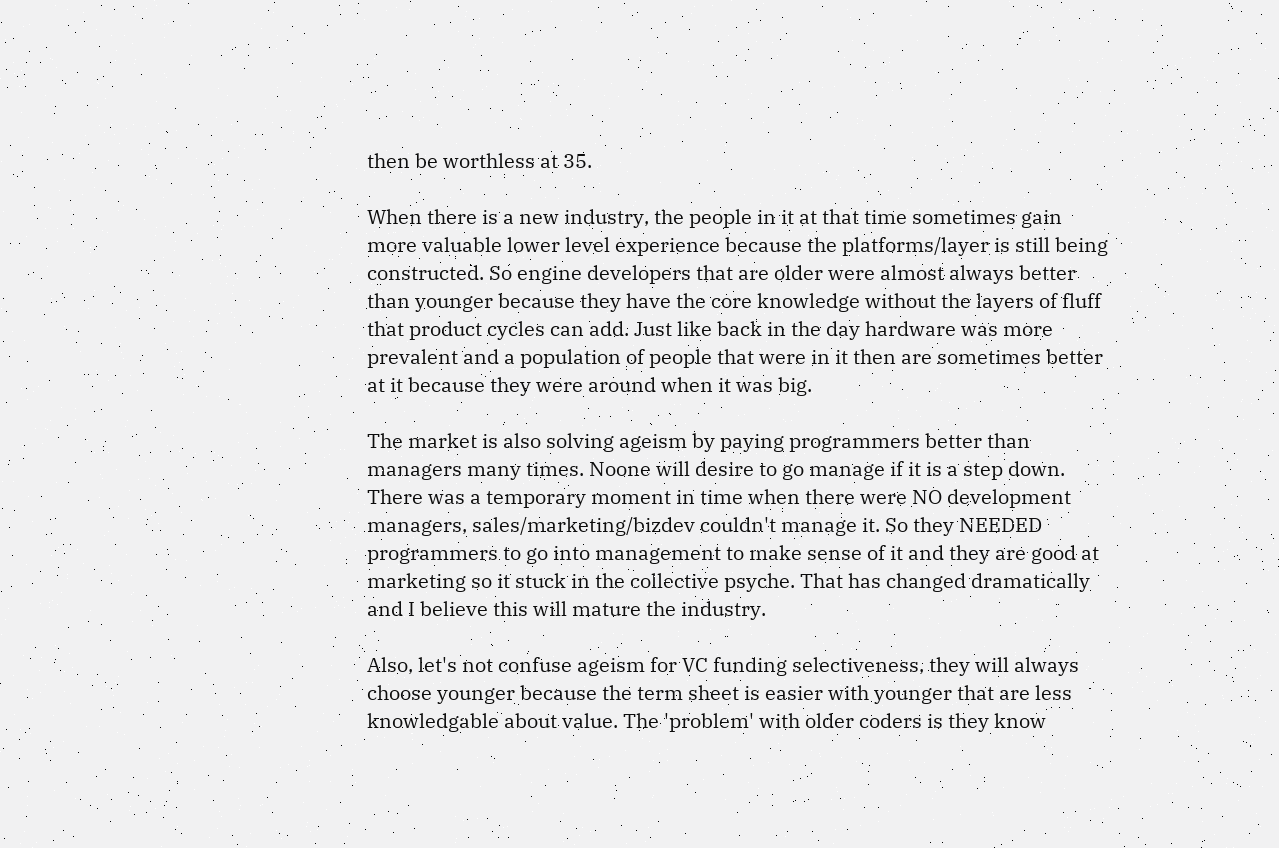then be worthless at 35.

When there is a new industry, the people in it at that time sometimes gain more valuable lower level experience because the platforms/layer is still being constructed. So engine developers that are older were almost always better than younger because they have the core knowledge without the layers of fluff that product cycles can add. Just like back in the day hardware was more prevalent and a population of people that were in it then are sometimes better at it because they were around when it was big.

The market is also solving ageism by paying programmers better than managers many times. Noone will desire to go manage if it is a step down. There was a temporary moment in time when there were NO development managers, sales/marketing/bizdev couldn't manage it. So they NEEDED programmers to go into management to make sense of it and they are good at marketing so it stuck in the collective psyche. That has changed dramatically and I believe this will mature the industry.

Also, let's not confuse ageism for VC funding selectiveness, they will always choose younger because the term sheet is easier with younger that are less knowledgable about value. The 'problem' with older coders is they know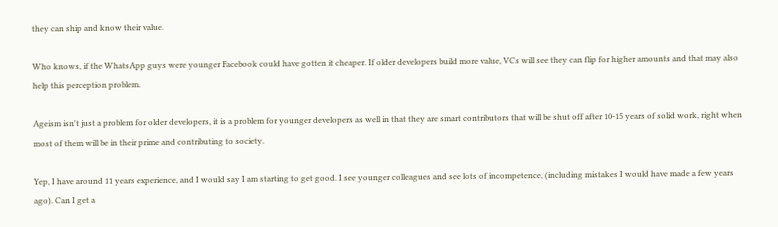they can ship and know their value.

Who knows, if the WhatsApp guys were younger Facebook could have gotten it cheaper. If older developers build more value, VCs will see they can flip for higher amounts and that may also help this perception problem.

Ageism isn't just a problem for older developers, it is a problem for younger developers as well in that they are smart contributors that will be shut off after 10-15 years of solid work, right when most of them will be in their prime and contributing to society.

Yep, I have around 11 years experience, and I would say I am starting to get good. I see younger colleagues and see lots of incompetence, (including mistakes I would have made a few years ago). Can I get a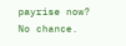payrise now? No chance.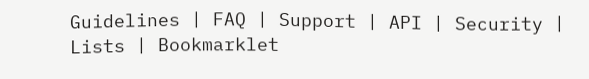Guidelines | FAQ | Support | API | Security | Lists | Bookmarklet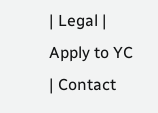| Legal | Apply to YC | Contact